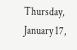Thursday, January 17,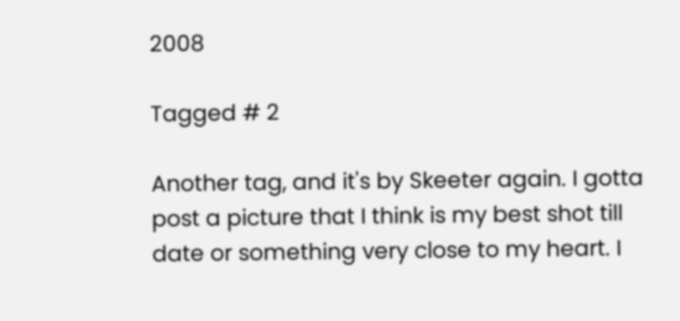2008

Tagged # 2

Another tag, and it's by Skeeter again. I gotta post a picture that I think is my best shot till date or something very close to my heart. I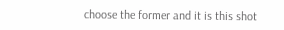choose the former and it is this shot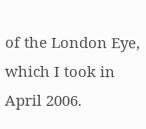of the London Eye, which I took in April 2006.